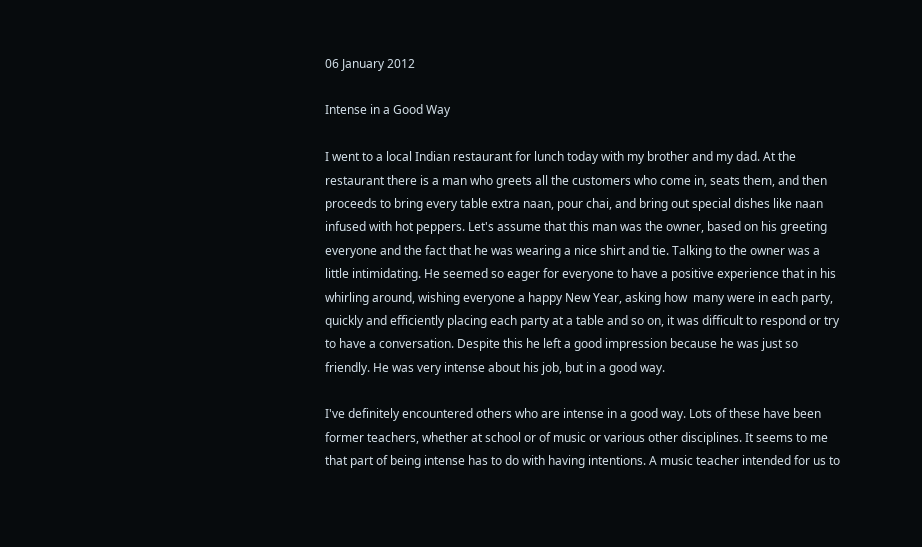06 January 2012

Intense in a Good Way

I went to a local Indian restaurant for lunch today with my brother and my dad. At the restaurant there is a man who greets all the customers who come in, seats them, and then proceeds to bring every table extra naan, pour chai, and bring out special dishes like naan infused with hot peppers. Let's assume that this man was the owner, based on his greeting everyone and the fact that he was wearing a nice shirt and tie. Talking to the owner was a little intimidating. He seemed so eager for everyone to have a positive experience that in his whirling around, wishing everyone a happy New Year, asking how  many were in each party, quickly and efficiently placing each party at a table and so on, it was difficult to respond or try to have a conversation. Despite this he left a good impression because he was just so friendly. He was very intense about his job, but in a good way.

I've definitely encountered others who are intense in a good way. Lots of these have been former teachers, whether at school or of music or various other disciplines. It seems to me that part of being intense has to do with having intentions. A music teacher intended for us to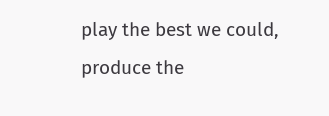play the best we could, produce the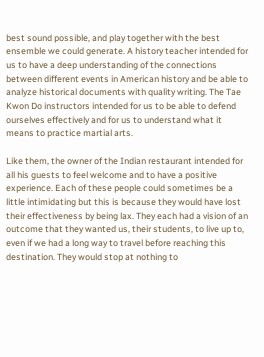best sound possible, and play together with the best ensemble we could generate. A history teacher intended for us to have a deep understanding of the connections between different events in American history and be able to analyze historical documents with quality writing. The Tae Kwon Do instructors intended for us to be able to defend ourselves effectively and for us to understand what it means to practice martial arts.

Like them, the owner of the Indian restaurant intended for all his guests to feel welcome and to have a positive experience. Each of these people could sometimes be a little intimidating but this is because they would have lost their effectiveness by being lax. They each had a vision of an outcome that they wanted us, their students, to live up to, even if we had a long way to travel before reaching this destination. They would stop at nothing to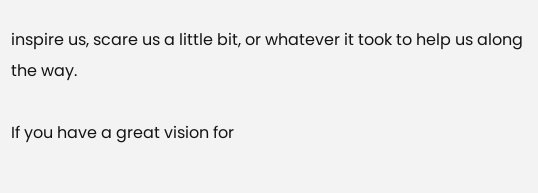inspire us, scare us a little bit, or whatever it took to help us along the way.

If you have a great vision for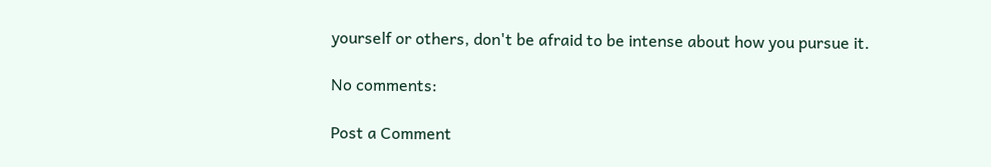yourself or others, don't be afraid to be intense about how you pursue it.

No comments:

Post a Comment